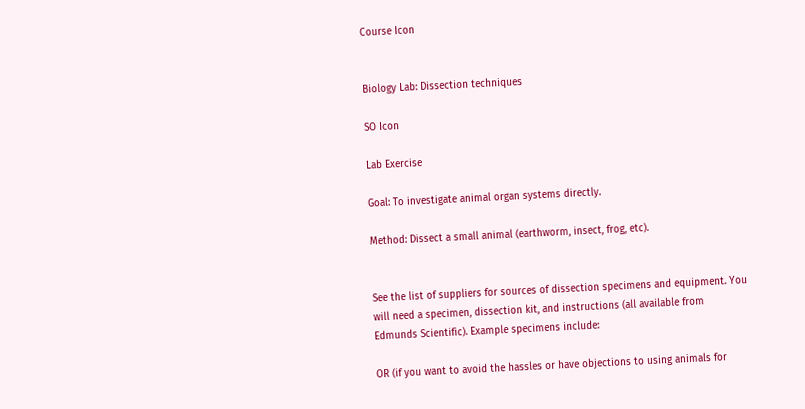Course Icon


Biology Lab: Dissection techniques

SO Icon

Lab Exercise

Goal: To investigate animal organ systems directly.

Method: Dissect a small animal (earthworm, insect, frog, etc).


See the list of suppliers for sources of dissection specimens and equipment. You will need a specimen, dissection kit, and instructions (all available from Edmunds Scientific). Example specimens include:

OR (if you want to avoid the hassles or have objections to using animals for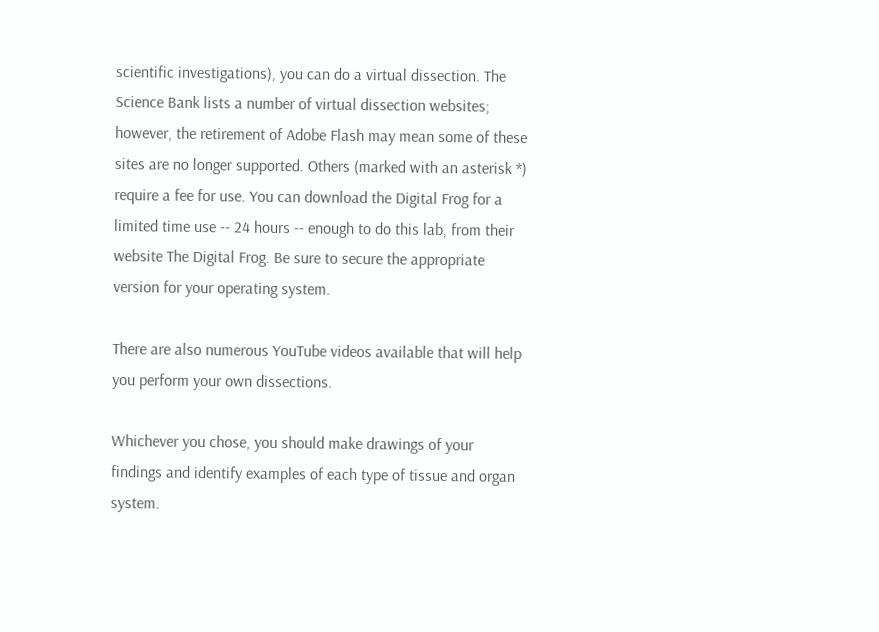scientific investigations), you can do a virtual dissection. The Science Bank lists a number of virtual dissection websites; however, the retirement of Adobe Flash may mean some of these sites are no longer supported. Others (marked with an asterisk *) require a fee for use. You can download the Digital Frog for a limited time use -- 24 hours -- enough to do this lab, from their website The Digital Frog. Be sure to secure the appropriate version for your operating system.

There are also numerous YouTube videos available that will help you perform your own dissections.

Whichever you chose, you should make drawings of your findings and identify examples of each type of tissue and organ system.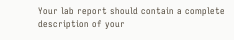Your lab report should contain a complete description of your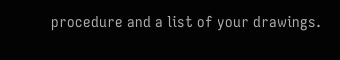procedure and a list of your drawings.